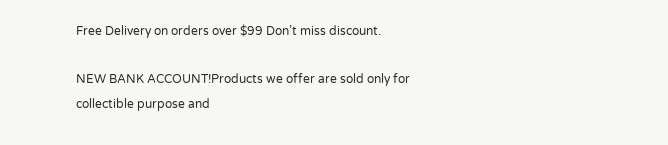Free Delivery on orders over $99 Don’t miss discount.

NEW BANK ACCOUNT!Products we offer are sold only for collectible purpose and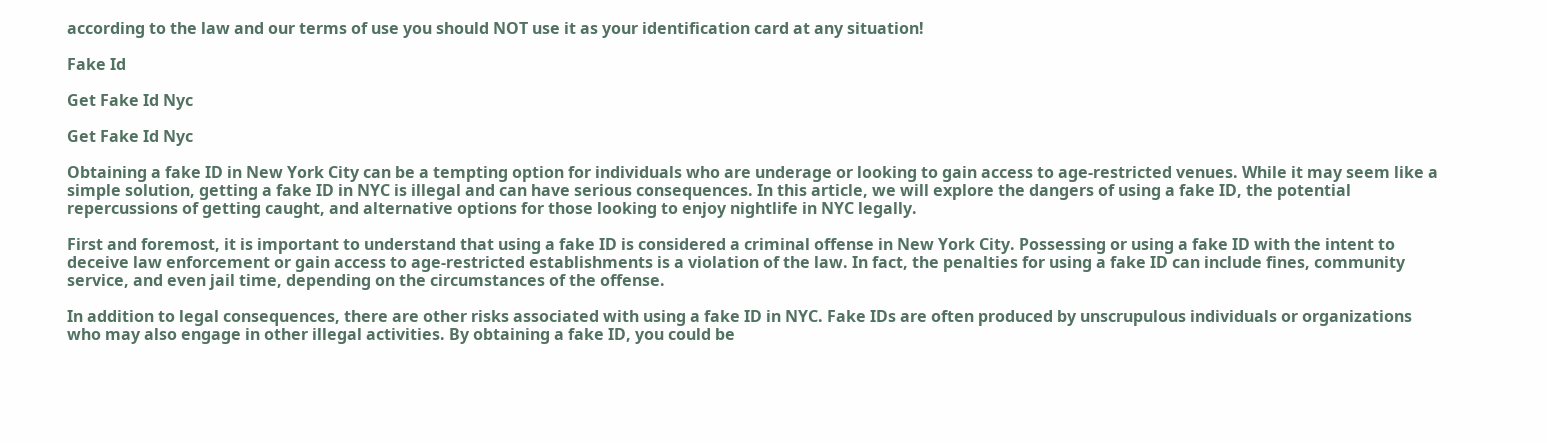according to the law and our terms of use you should NOT use it as your identification card at any situation!

Fake Id

Get Fake Id Nyc

Get Fake Id Nyc

Obtaining a fake ID in New York City can be a tempting option for individuals who are underage or looking to gain access to age-restricted venues. While it may seem like a simple solution, getting a fake ID in NYC is illegal and can have serious consequences. In this article, we will explore the dangers of using a fake ID, the potential repercussions of getting caught, and alternative options for those looking to enjoy nightlife in NYC legally.

First and foremost, it is important to understand that using a fake ID is considered a criminal offense in New York City. Possessing or using a fake ID with the intent to deceive law enforcement or gain access to age-restricted establishments is a violation of the law. In fact, the penalties for using a fake ID can include fines, community service, and even jail time, depending on the circumstances of the offense.

In addition to legal consequences, there are other risks associated with using a fake ID in NYC. Fake IDs are often produced by unscrupulous individuals or organizations who may also engage in other illegal activities. By obtaining a fake ID, you could be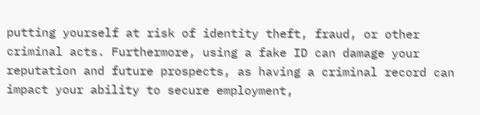putting yourself at risk of identity theft, fraud, or other criminal acts. Furthermore, using a fake ID can damage your reputation and future prospects, as having a criminal record can impact your ability to secure employment,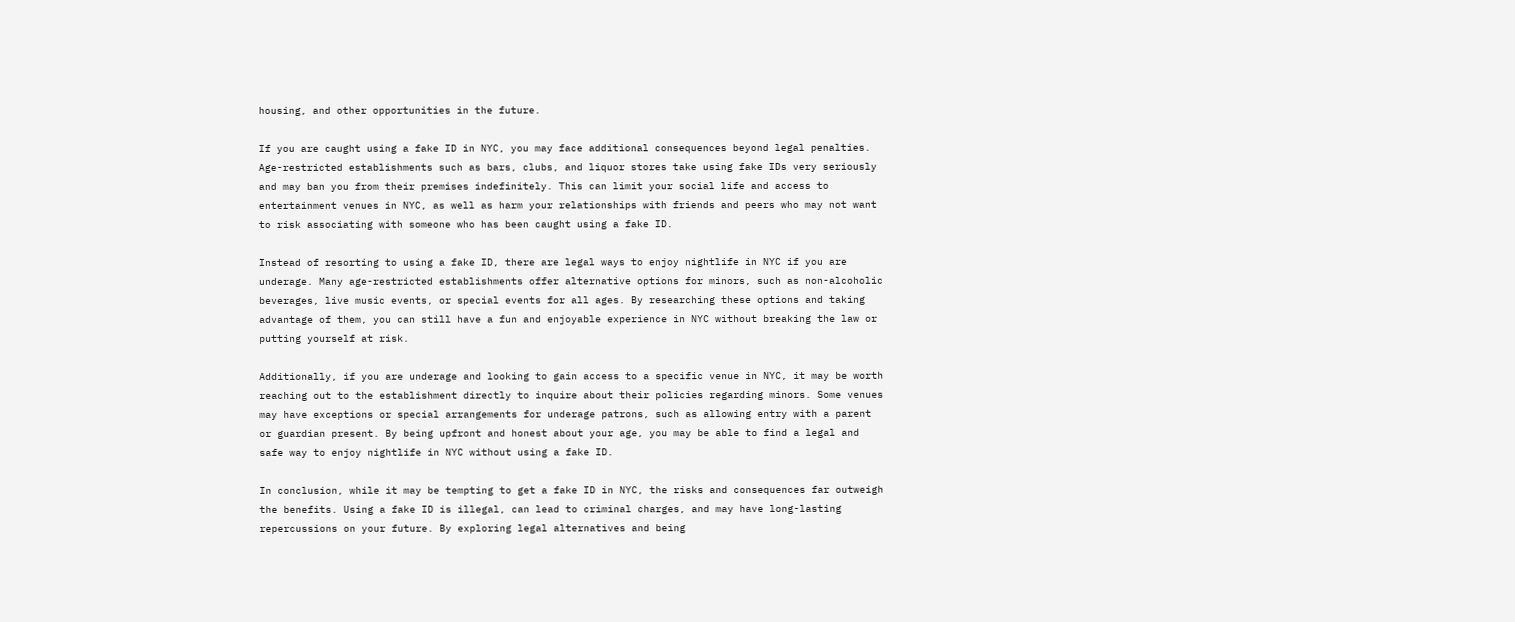housing, and other opportunities in the future.

If you are caught using a fake ID in NYC, you may face additional consequences beyond legal penalties. Age-restricted establishments such as bars, clubs, and liquor stores take using fake IDs very seriously and may ban you from their premises indefinitely. This can limit your social life and access to entertainment venues in NYC, as well as harm your relationships with friends and peers who may not want to risk associating with someone who has been caught using a fake ID.

Instead of resorting to using a fake ID, there are legal ways to enjoy nightlife in NYC if you are underage. Many age-restricted establishments offer alternative options for minors, such as non-alcoholic beverages, live music events, or special events for all ages. By researching these options and taking advantage of them, you can still have a fun and enjoyable experience in NYC without breaking the law or putting yourself at risk.

Additionally, if you are underage and looking to gain access to a specific venue in NYC, it may be worth reaching out to the establishment directly to inquire about their policies regarding minors. Some venues may have exceptions or special arrangements for underage patrons, such as allowing entry with a parent or guardian present. By being upfront and honest about your age, you may be able to find a legal and safe way to enjoy nightlife in NYC without using a fake ID.

In conclusion, while it may be tempting to get a fake ID in NYC, the risks and consequences far outweigh the benefits. Using a fake ID is illegal, can lead to criminal charges, and may have long-lasting repercussions on your future. By exploring legal alternatives and being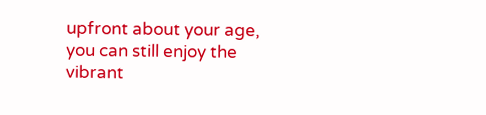upfront about your age, you can still enjoy the vibrant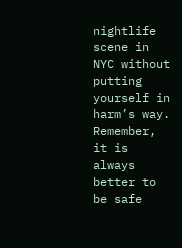nightlife scene in NYC without putting yourself in harm’s way. Remember, it is always better to be safe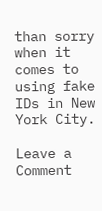than sorry when it comes to using fake IDs in New York City.

Leave a Comment